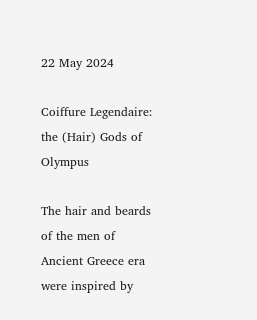22 May 2024

Coiffure Legendaire: the (Hair) Gods of Olympus

The hair and beards of the men of Ancient Greece era were inspired by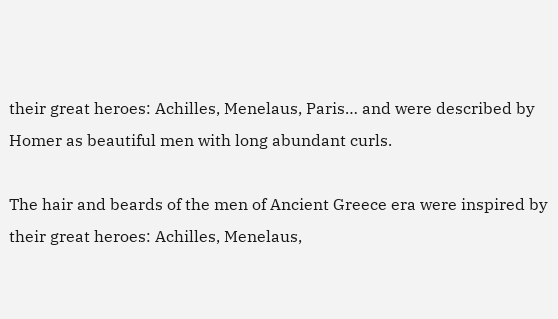their great heroes: Achilles, Menelaus, Paris… and were described by Homer as beautiful men with long abundant curls.

The hair and beards of the men of Ancient Greece era were inspired by their great heroes: Achilles, Menelaus,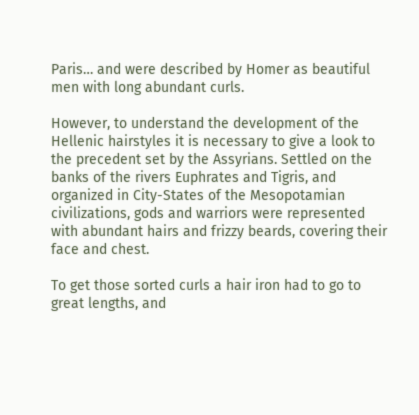Paris… and were described by Homer as beautiful men with long abundant curls.

However, to understand the development of the Hellenic hairstyles it is necessary to give a look to the precedent set by the Assyrians. Settled on the banks of the rivers Euphrates and Tigris, and organized in City-States of the Mesopotamian civilizations, gods and warriors were represented with abundant hairs and frizzy beards, covering their face and chest.

To get those sorted curls a hair iron had to go to great lengths, and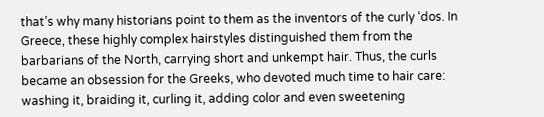that’s why many historians point to them as the inventors of the curly ‘dos. In Greece, these highly complex hairstyles distinguished them from the barbarians of the North, carrying short and unkempt hair. Thus, the curls became an obsession for the Greeks, who devoted much time to hair care: washing it, braiding it, curling it, adding color and even sweetening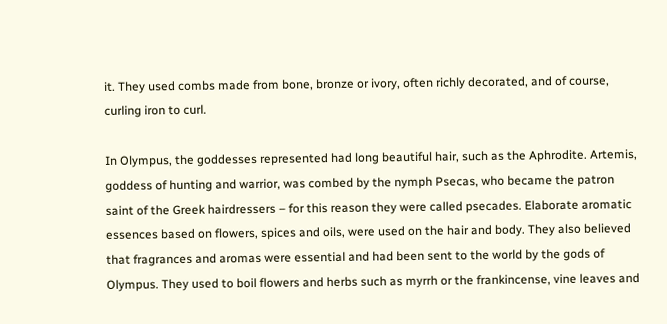it. They used combs made from bone, bronze or ivory, often richly decorated, and of course, curling iron to curl.

In Olympus, the goddesses represented had long beautiful hair, such as the Aphrodite. Artemis, goddess of hunting and warrior, was combed by the nymph Psecas, who became the patron saint of the Greek hairdressers – for this reason they were called psecades. Elaborate aromatic essences based on flowers, spices and oils, were used on the hair and body. They also believed that fragrances and aromas were essential and had been sent to the world by the gods of Olympus. They used to boil flowers and herbs such as myrrh or the frankincense, vine leaves and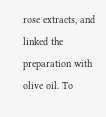rose extracts, and linked the preparation with olive oil. To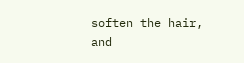soften the hair, and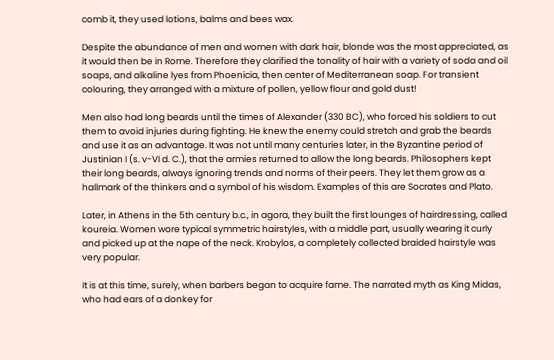comb it, they used lotions, balms and bees wax.

Despite the abundance of men and women with dark hair, blonde was the most appreciated, as it would then be in Rome. Therefore they clarified the tonality of hair with a variety of soda and oil soaps, and alkaline lyes from Phoenicia, then center of Mediterranean soap. For transient colouring, they arranged with a mixture of pollen, yellow flour and gold dust!

Men also had long beards until the times of Alexander (330 BC), who forced his soldiers to cut them to avoid injuries during fighting. He knew the enemy could stretch and grab the beards and use it as an advantage. It was not until many centuries later, in the Byzantine period of Justinian I (s. v-VI d. C.), that the armies returned to allow the long beards. Philosophers kept their long beards, always ignoring trends and norms of their peers. They let them grow as a hallmark of the thinkers and a symbol of his wisdom. Examples of this are Socrates and Plato.

Later, in Athens in the 5th century b.c., in agora, they built the first lounges of hairdressing, called koureia. Women wore typical symmetric hairstyles, with a middle part, usually wearing it curly and picked up at the nape of the neck. Krobylos, a completely collected braided hairstyle was very popular.

It is at this time, surely, when barbers began to acquire fame. The narrated myth as King Midas, who had ears of a donkey for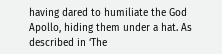having dared to humiliate the God Apollo, hiding them under a hat. As described in ‘The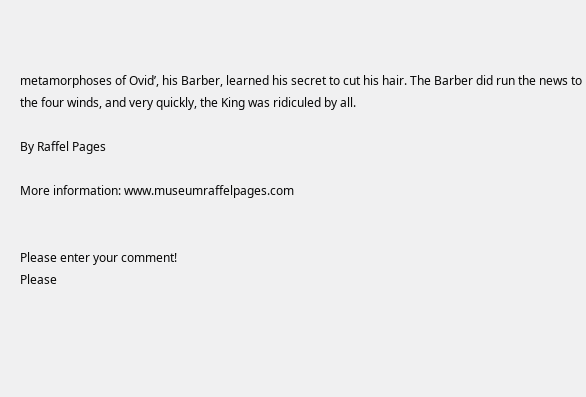metamorphoses of Ovid’, his Barber, learned his secret to cut his hair. The Barber did run the news to the four winds, and very quickly, the King was ridiculed by all.

By Raffel Pages

More information: www.museumraffelpages.com


Please enter your comment!
Please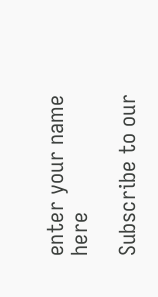enter your name here

Subscribe to our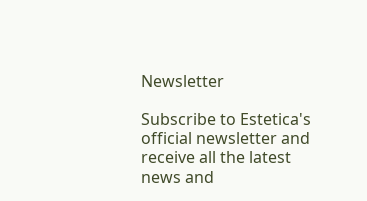Newsletter

Subscribe to Estetica's official newsletter and receive all the latest news and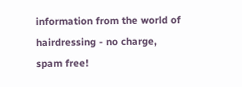information from the world of hairdressing - no charge, spam free!